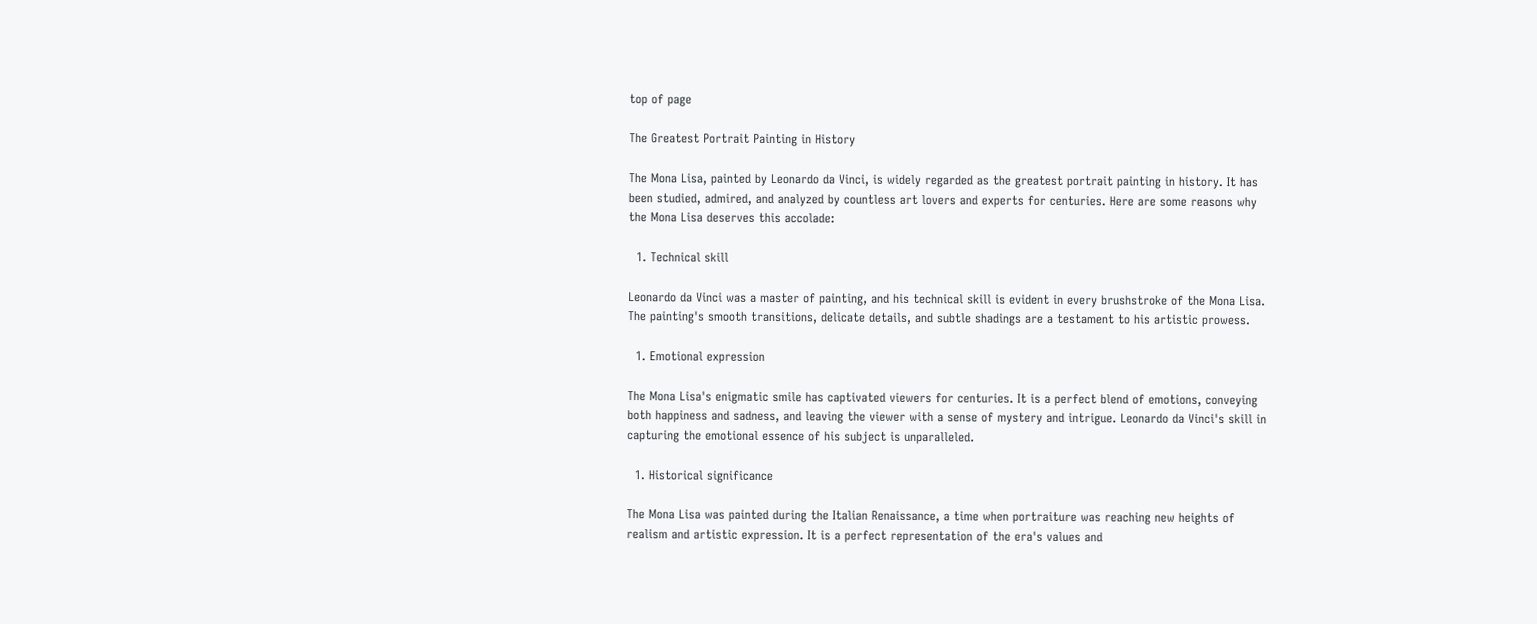top of page

The Greatest Portrait Painting in History

The Mona Lisa, painted by Leonardo da Vinci, is widely regarded as the greatest portrait painting in history. It has been studied, admired, and analyzed by countless art lovers and experts for centuries. Here are some reasons why the Mona Lisa deserves this accolade:

  1. Technical skill

Leonardo da Vinci was a master of painting, and his technical skill is evident in every brushstroke of the Mona Lisa. The painting's smooth transitions, delicate details, and subtle shadings are a testament to his artistic prowess.

  1. Emotional expression

The Mona Lisa's enigmatic smile has captivated viewers for centuries. It is a perfect blend of emotions, conveying both happiness and sadness, and leaving the viewer with a sense of mystery and intrigue. Leonardo da Vinci's skill in capturing the emotional essence of his subject is unparalleled.

  1. Historical significance

The Mona Lisa was painted during the Italian Renaissance, a time when portraiture was reaching new heights of realism and artistic expression. It is a perfect representation of the era's values and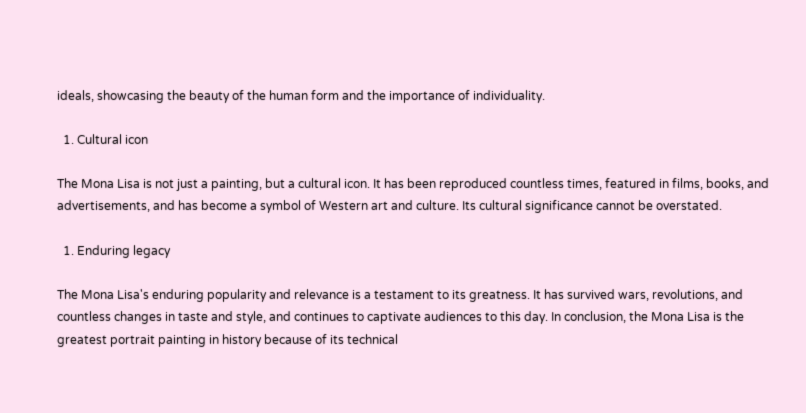ideals, showcasing the beauty of the human form and the importance of individuality.

  1. Cultural icon

The Mona Lisa is not just a painting, but a cultural icon. It has been reproduced countless times, featured in films, books, and advertisements, and has become a symbol of Western art and culture. Its cultural significance cannot be overstated.

  1. Enduring legacy

The Mona Lisa's enduring popularity and relevance is a testament to its greatness. It has survived wars, revolutions, and countless changes in taste and style, and continues to captivate audiences to this day. In conclusion, the Mona Lisa is the greatest portrait painting in history because of its technical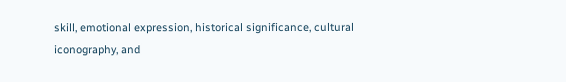skill, emotional expression, historical significance, cultural iconography, and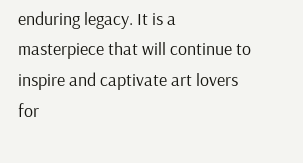enduring legacy. It is a masterpiece that will continue to inspire and captivate art lovers for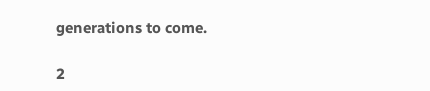generations to come.

2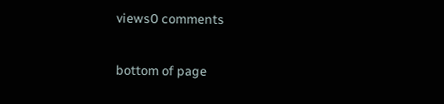views0 comments


bottom of page